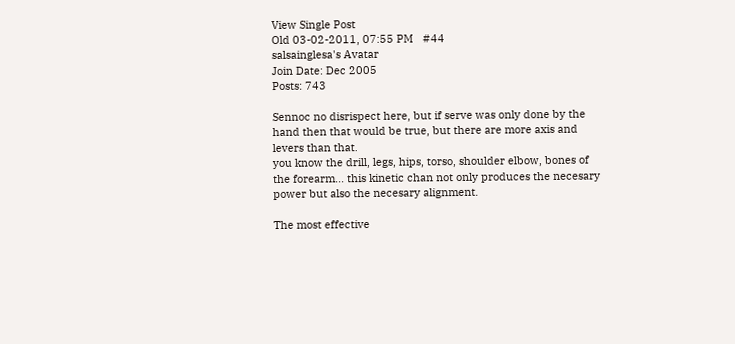View Single Post
Old 03-02-2011, 07:55 PM   #44
salsainglesa's Avatar
Join Date: Dec 2005
Posts: 743

Sennoc no disrispect here, but if serve was only done by the hand then that would be true, but there are more axis and levers than that.
you know the drill, legs, hips, torso, shoulder elbow, bones of the forearm... this kinetic chan not only produces the necesary power but also the necesary alignment.

The most effective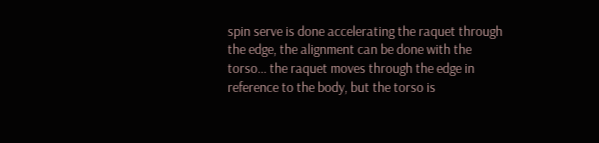spin serve is done accelerating the raquet through the edge, the alignment can be done with the torso... the raquet moves through the edge in reference to the body, but the torso is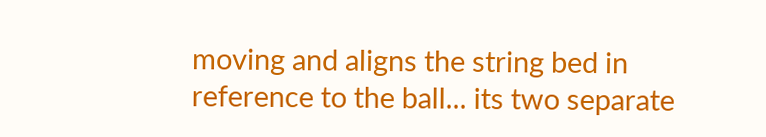moving and aligns the string bed in reference to the ball... its two separate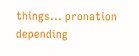things... pronation depending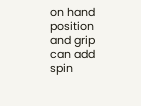on hand position and grip can add spin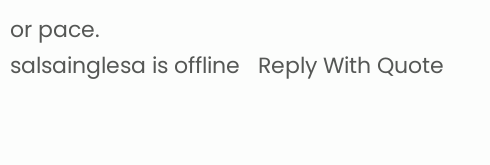or pace.
salsainglesa is offline   Reply With Quote